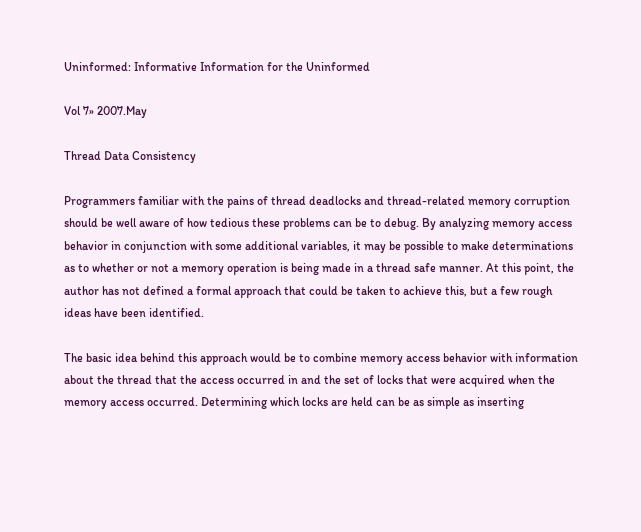Uninformed: Informative Information for the Uninformed

Vol 7» 2007.May

Thread Data Consistency

Programmers familiar with the pains of thread deadlocks and thread-related memory corruption should be well aware of how tedious these problems can be to debug. By analyzing memory access behavior in conjunction with some additional variables, it may be possible to make determinations as to whether or not a memory operation is being made in a thread safe manner. At this point, the author has not defined a formal approach that could be taken to achieve this, but a few rough ideas have been identified.

The basic idea behind this approach would be to combine memory access behavior with information about the thread that the access occurred in and the set of locks that were acquired when the memory access occurred. Determining which locks are held can be as simple as inserting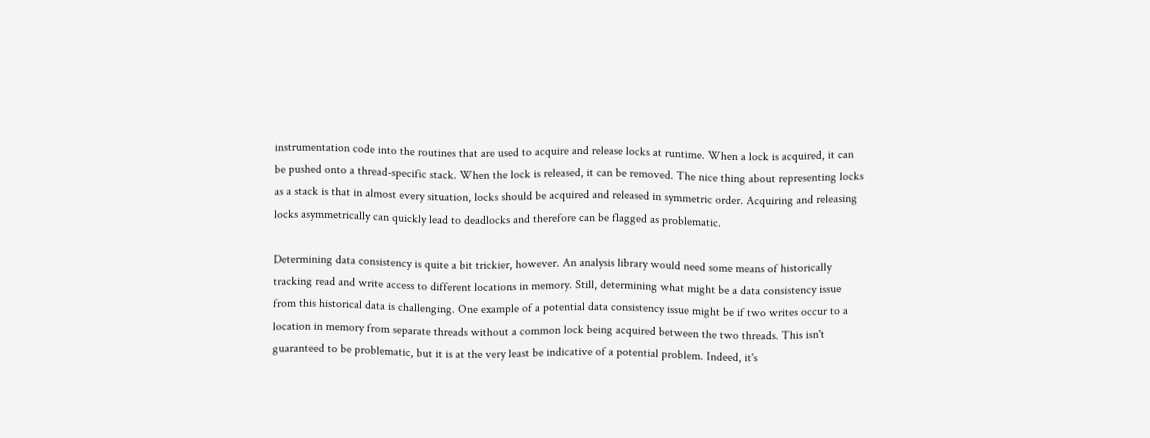instrumentation code into the routines that are used to acquire and release locks at runtime. When a lock is acquired, it can be pushed onto a thread-specific stack. When the lock is released, it can be removed. The nice thing about representing locks as a stack is that in almost every situation, locks should be acquired and released in symmetric order. Acquiring and releasing locks asymmetrically can quickly lead to deadlocks and therefore can be flagged as problematic.

Determining data consistency is quite a bit trickier, however. An analysis library would need some means of historically tracking read and write access to different locations in memory. Still, determining what might be a data consistency issue from this historical data is challenging. One example of a potential data consistency issue might be if two writes occur to a location in memory from separate threads without a common lock being acquired between the two threads. This isn't guaranteed to be problematic, but it is at the very least be indicative of a potential problem. Indeed, it's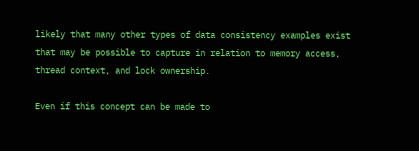likely that many other types of data consistency examples exist that may be possible to capture in relation to memory access, thread context, and lock ownership.

Even if this concept can be made to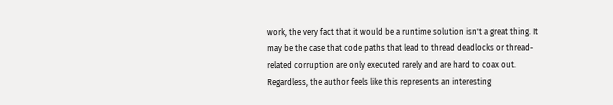work, the very fact that it would be a runtime solution isn't a great thing. It may be the case that code paths that lead to thread deadlocks or thread-related corruption are only executed rarely and are hard to coax out. Regardless, the author feels like this represents an interesting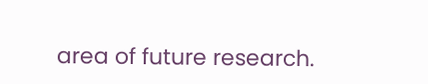area of future research.